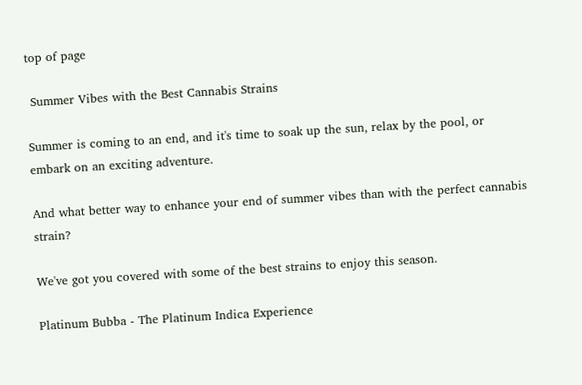top of page

 Summer Vibes with the Best Cannabis Strains

Summer is coming to an end, and it's time to soak up the sun, relax by the pool, or embark on an exciting adventure.

And what better way to enhance your end of summer vibes than with the perfect cannabis strain?

We've got you covered with some of the best strains to enjoy this season.

Platinum Bubba - The Platinum Indica Experience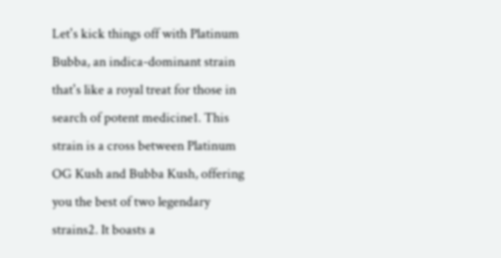Let's kick things off with Platinum Bubba, an indica-dominant strain that's like a royal treat for those in search of potent medicine1. This strain is a cross between Platinum OG Kush and Bubba Kush, offering you the best of two legendary strains2. It boasts a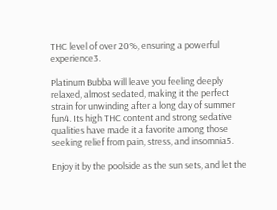THC level of over 20%, ensuring a powerful experience3.

Platinum Bubba will leave you feeling deeply relaxed, almost sedated, making it the perfect strain for unwinding after a long day of summer fun4. Its high THC content and strong sedative qualities have made it a favorite among those seeking relief from pain, stress, and insomnia5.

Enjoy it by the poolside as the sun sets, and let the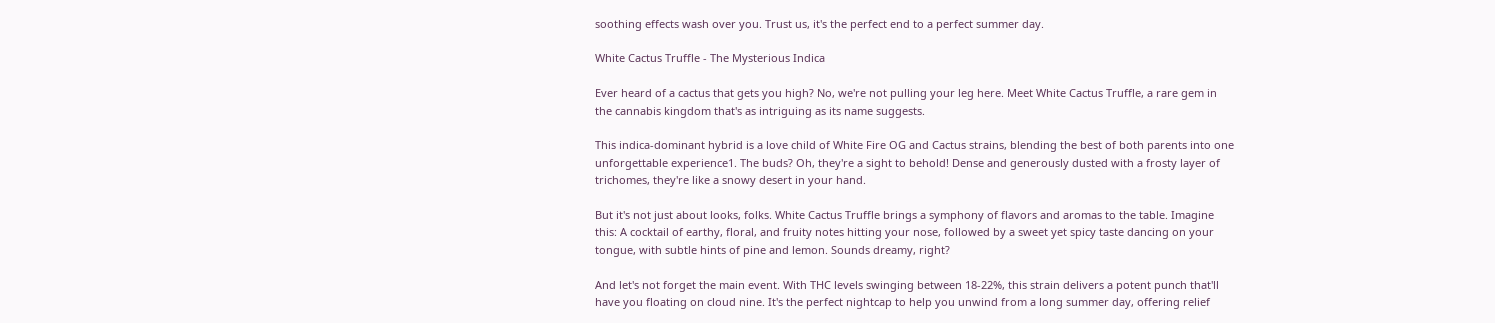soothing effects wash over you. Trust us, it's the perfect end to a perfect summer day.

White Cactus Truffle - The Mysterious Indica

Ever heard of a cactus that gets you high? No, we're not pulling your leg here. Meet White Cactus Truffle, a rare gem in the cannabis kingdom that's as intriguing as its name suggests.

This indica-dominant hybrid is a love child of White Fire OG and Cactus strains, blending the best of both parents into one unforgettable experience1. The buds? Oh, they're a sight to behold! Dense and generously dusted with a frosty layer of trichomes, they're like a snowy desert in your hand.

But it's not just about looks, folks. White Cactus Truffle brings a symphony of flavors and aromas to the table. Imagine this: A cocktail of earthy, floral, and fruity notes hitting your nose, followed by a sweet yet spicy taste dancing on your tongue, with subtle hints of pine and lemon. Sounds dreamy, right?

And let's not forget the main event. With THC levels swinging between 18-22%, this strain delivers a potent punch that'll have you floating on cloud nine. It's the perfect nightcap to help you unwind from a long summer day, offering relief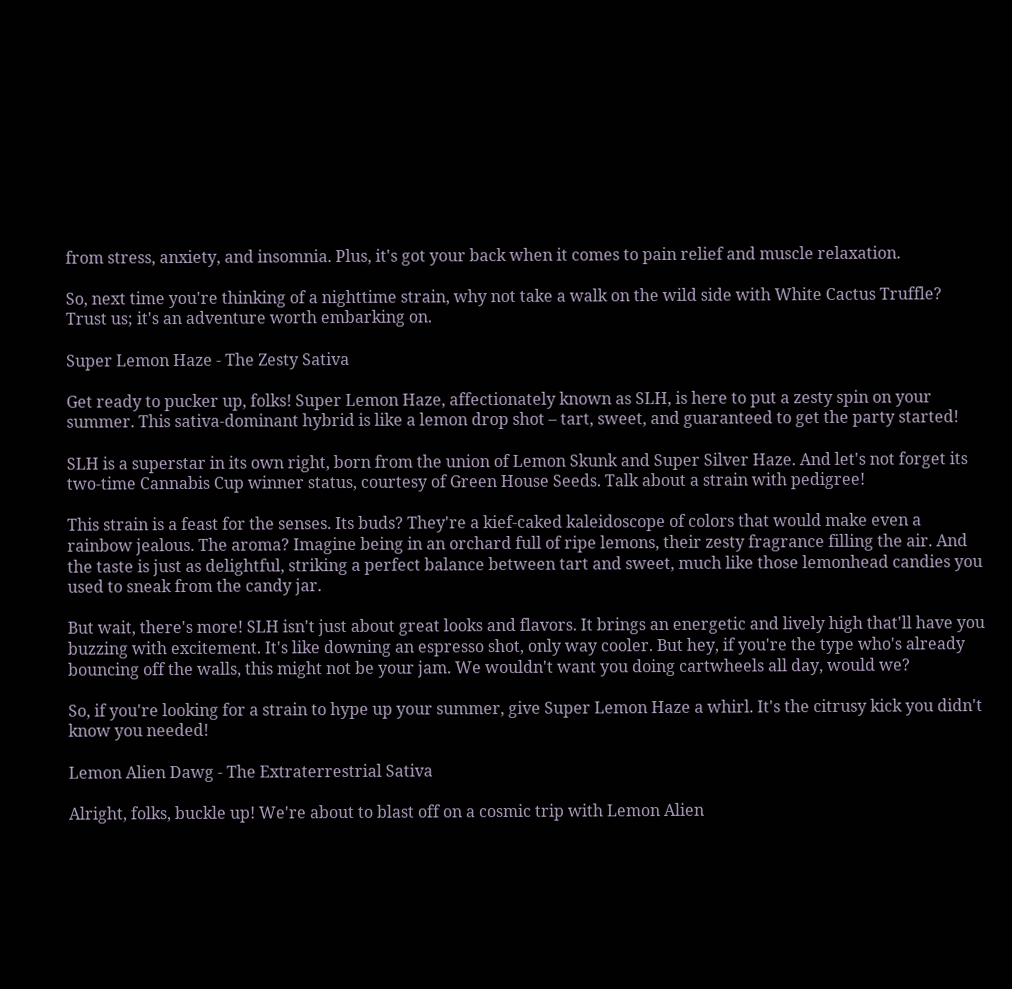from stress, anxiety, and insomnia. Plus, it's got your back when it comes to pain relief and muscle relaxation.

So, next time you're thinking of a nighttime strain, why not take a walk on the wild side with White Cactus Truffle? Trust us; it's an adventure worth embarking on.

Super Lemon Haze - The Zesty Sativa

Get ready to pucker up, folks! Super Lemon Haze, affectionately known as SLH, is here to put a zesty spin on your summer. This sativa-dominant hybrid is like a lemon drop shot – tart, sweet, and guaranteed to get the party started!

SLH is a superstar in its own right, born from the union of Lemon Skunk and Super Silver Haze. And let's not forget its two-time Cannabis Cup winner status, courtesy of Green House Seeds. Talk about a strain with pedigree!

This strain is a feast for the senses. Its buds? They're a kief-caked kaleidoscope of colors that would make even a rainbow jealous. The aroma? Imagine being in an orchard full of ripe lemons, their zesty fragrance filling the air. And the taste is just as delightful, striking a perfect balance between tart and sweet, much like those lemonhead candies you used to sneak from the candy jar.

But wait, there's more! SLH isn't just about great looks and flavors. It brings an energetic and lively high that'll have you buzzing with excitement. It's like downing an espresso shot, only way cooler. But hey, if you're the type who's already bouncing off the walls, this might not be your jam. We wouldn't want you doing cartwheels all day, would we?

So, if you're looking for a strain to hype up your summer, give Super Lemon Haze a whirl. It's the citrusy kick you didn't know you needed!

Lemon Alien Dawg - The Extraterrestrial Sativa

Alright, folks, buckle up! We're about to blast off on a cosmic trip with Lemon Alien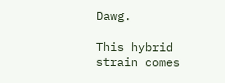Dawg.

This hybrid strain comes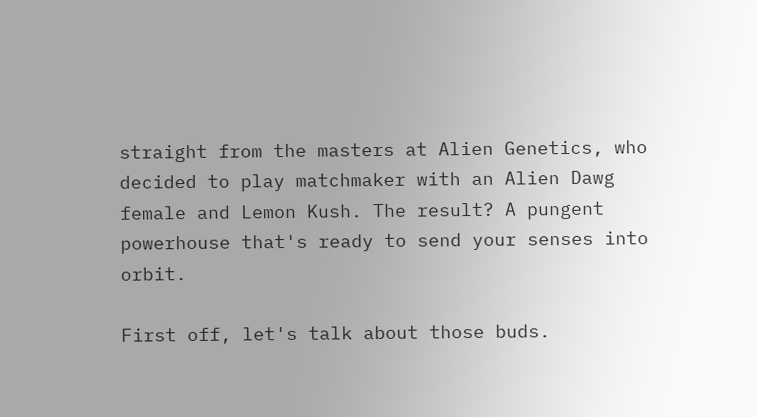straight from the masters at Alien Genetics, who decided to play matchmaker with an Alien Dawg female and Lemon Kush. The result? A pungent powerhouse that's ready to send your senses into orbit.

First off, let's talk about those buds.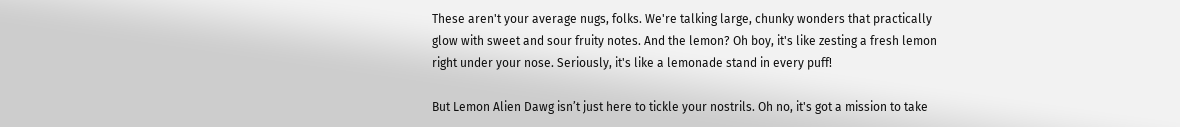These aren't your average nugs, folks. We're talking large, chunky wonders that practically glow with sweet and sour fruity notes. And the lemon? Oh boy, it's like zesting a fresh lemon right under your nose. Seriously, it's like a lemonade stand in every puff!

But Lemon Alien Dawg isn’t just here to tickle your nostrils. Oh no, it's got a mission to take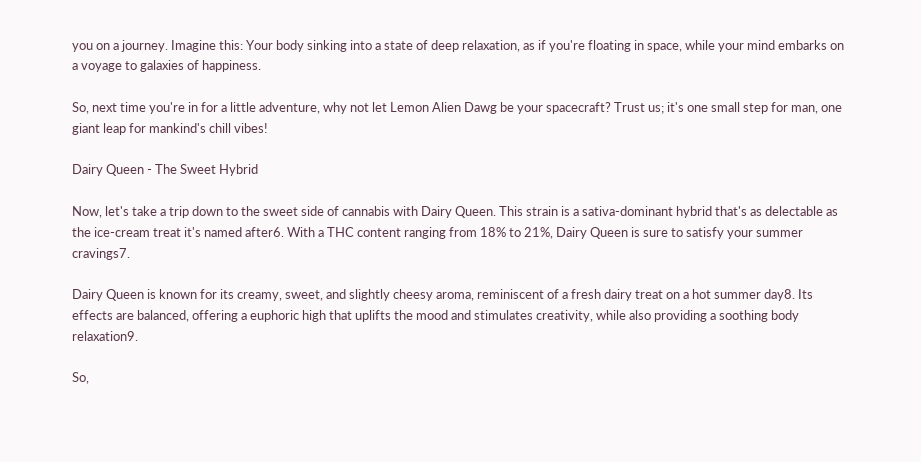you on a journey. Imagine this: Your body sinking into a state of deep relaxation, as if you're floating in space, while your mind embarks on a voyage to galaxies of happiness.

So, next time you're in for a little adventure, why not let Lemon Alien Dawg be your spacecraft? Trust us; it's one small step for man, one giant leap for mankind's chill vibes!

Dairy Queen - The Sweet Hybrid

Now, let's take a trip down to the sweet side of cannabis with Dairy Queen. This strain is a sativa-dominant hybrid that's as delectable as the ice-cream treat it's named after6. With a THC content ranging from 18% to 21%, Dairy Queen is sure to satisfy your summer cravings7.

Dairy Queen is known for its creamy, sweet, and slightly cheesy aroma, reminiscent of a fresh dairy treat on a hot summer day8. Its effects are balanced, offering a euphoric high that uplifts the mood and stimulates creativity, while also providing a soothing body relaxation9.

So,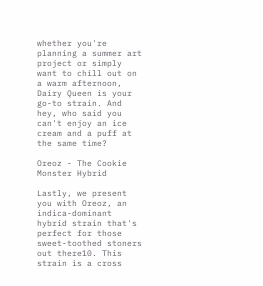whether you're planning a summer art project or simply want to chill out on a warm afternoon, Dairy Queen is your go-to strain. And hey, who said you can't enjoy an ice cream and a puff at the same time?

Oreoz - The Cookie Monster Hybrid

Lastly, we present you with Oreoz, an indica-dominant hybrid strain that's perfect for those sweet-toothed stoners out there10. This strain is a cross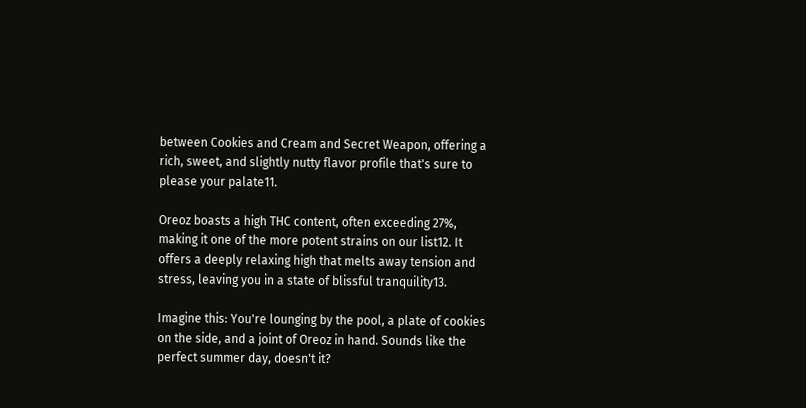between Cookies and Cream and Secret Weapon, offering a rich, sweet, and slightly nutty flavor profile that's sure to please your palate11.

Oreoz boasts a high THC content, often exceeding 27%, making it one of the more potent strains on our list12. It offers a deeply relaxing high that melts away tension and stress, leaving you in a state of blissful tranquility13.

Imagine this: You're lounging by the pool, a plate of cookies on the side, and a joint of Oreoz in hand. Sounds like the perfect summer day, doesn't it?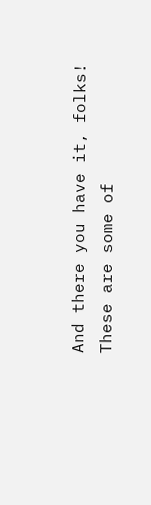And there you have it, folks! These are some of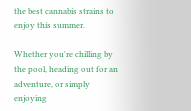the best cannabis strains to enjoy this summer.

Whether you're chilling by the pool, heading out for an adventure, or simply enjoying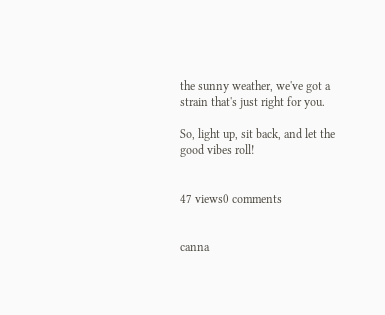the sunny weather, we've got a strain that's just right for you.

So, light up, sit back, and let the good vibes roll!


47 views0 comments


canna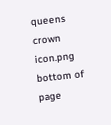queens crown icon.png
bottom of page